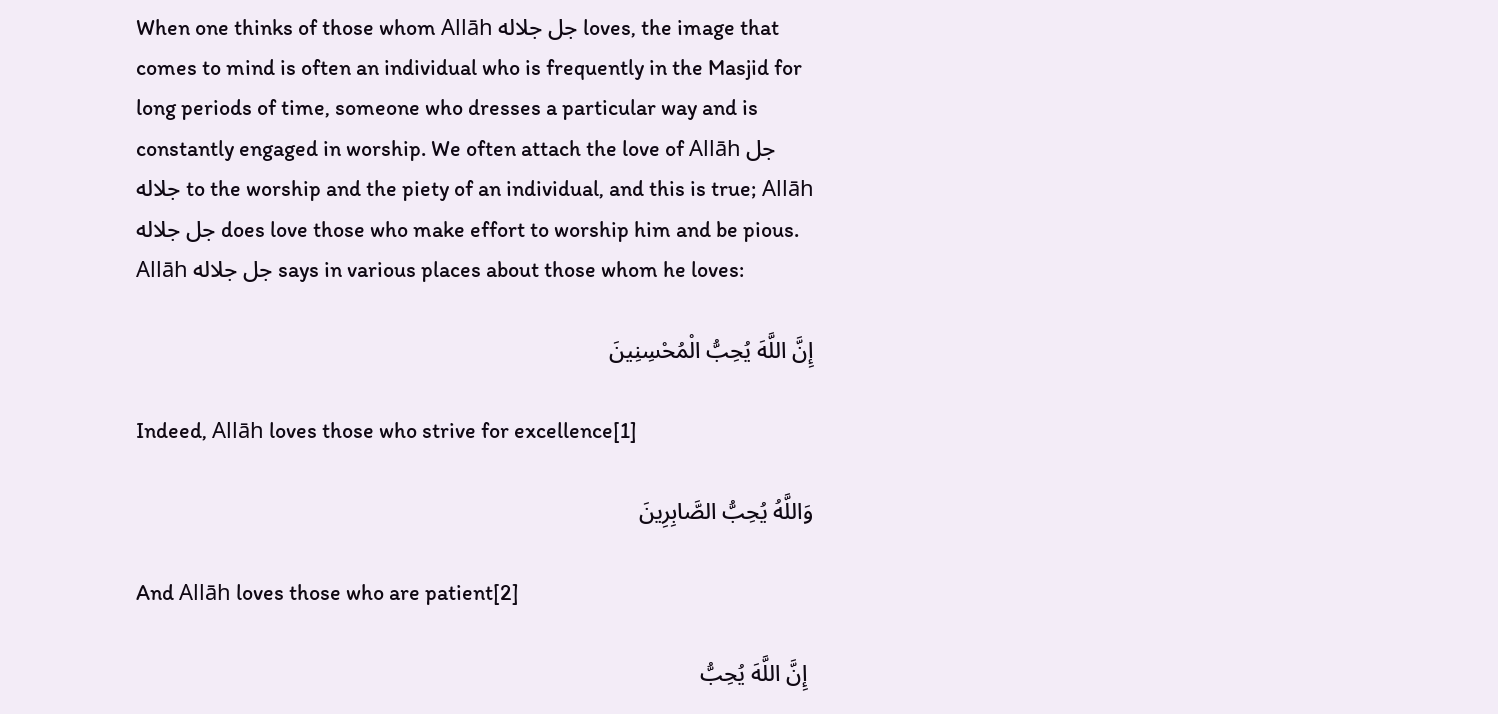When one thinks of those whom Allāh جل جلاله loves, the image that comes to mind is often an individual who is frequently in the Masjid for long periods of time, someone who dresses a particular way and is constantly engaged in worship. We often attach the love of Allāh جل جلاله to the worship and the piety of an individual, and this is true; Allāh جل جلاله does love those who make effort to worship him and be pious. Allāh جل جلاله says in various places about those whom he loves:

إِنَّ اللَّهَ يُحِبُّ الْمُحْسِنِينَ

Indeed, Allāh loves those who strive for excellence[1]

وَاللَّهُ يُحِبُّ الصَّابِرِينَ

And Allāh loves those who are patient[2]

 إِنَّ اللَّهَ يُحِبُّ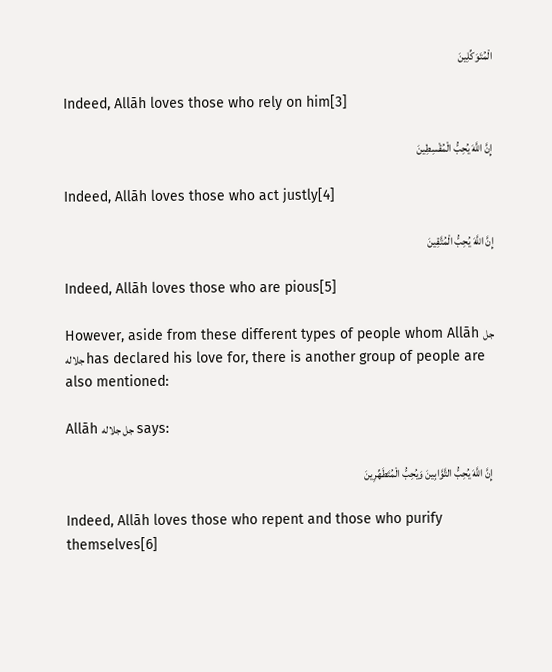الْمُتَوَكِّلِينَ

Indeed, Allāh loves those who rely on him[3]

إِنَّ اللَّهَ يُحِبُّ الْمُقْسِطِينَ

Indeed, Allāh loves those who act justly[4]

إِنَّ اللَّهَ يُحِبُّ الْمُتَّقِينَ

Indeed, Allāh loves those who are pious[5]

However, aside from these different types of people whom Allāh جل جلاله has declared his love for, there is another group of people are also mentioned:

Allāh جل جلاله says:

 إِنَّ اللَّهَ يُحِبُّ التَّوَّابِينَ وَيُحِبُّ الْمُتَطَهِّرِينَ

Indeed, Allāh loves those who repent and those who purify themselves[6]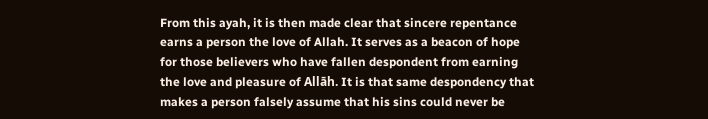From this ayah, it is then made clear that sincere repentance earns a person the love of Allah. It serves as a beacon of hope for those believers who have fallen despondent from earning the love and pleasure of Allāh. It is that same despondency that makes a person falsely assume that his sins could never be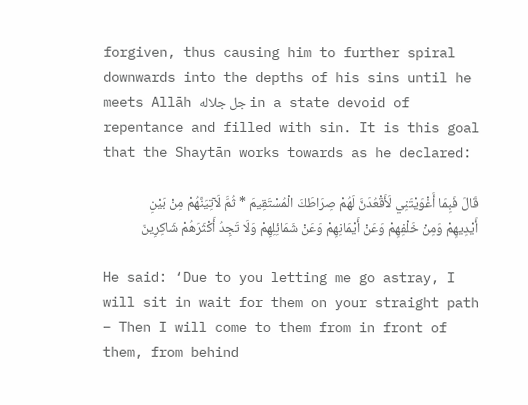forgiven, thus causing him to further spiral downwards into the depths of his sins until he meets Allāh جل جلاله in a state devoid of repentance and filled with sin. It is this goal that the Shaytān works towards as he declared:

قَالَ فَبِمَا أَغْوَيْتَنِي لَأَقْعُدَنَّ لَهُمْ صِرَاطَكَ الْمُسْتَقِيمَ * ثُمَّ لَآتِيَنَّهُمْ مِنْ بَيْنِ أَيْدِيهِمْ وَمِنْ خَلْفِهِمْ وَعَنْ أَيْمَانِهِمْ وَعَنْ شَمَائِلِهِمْ وَلَا تَجِدُ أَكْثَرَهُمْ شَاكِرِينَ

He said: ‘Due to you letting me go astray, I will sit in wait for them on your straight path – Then I will come to them from in front of them, from behind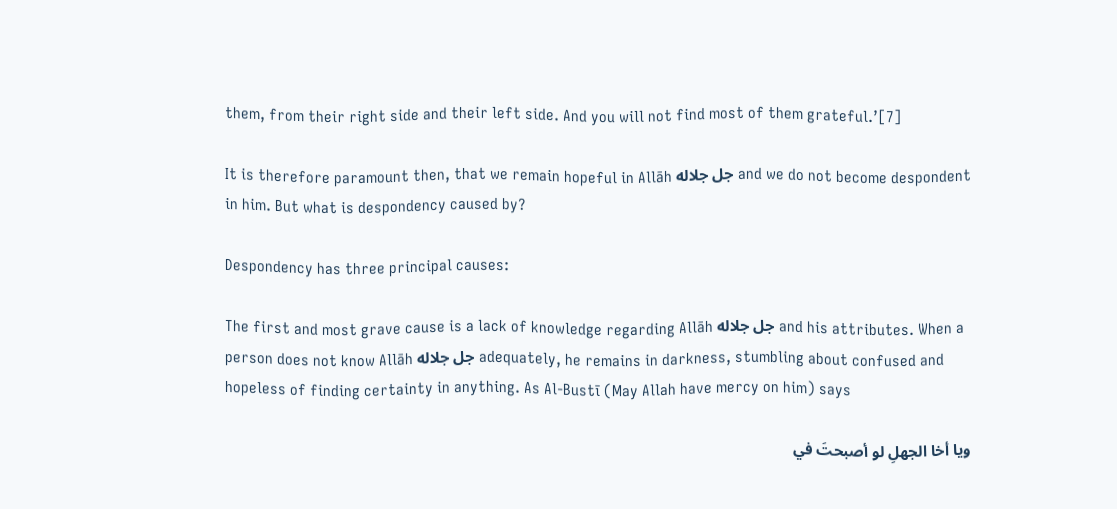them, from their right side and their left side. And you will not find most of them grateful.’[7]

It is therefore paramount then, that we remain hopeful in Allāh جل جلاله and we do not become despondent in him. But what is despondency caused by?

Despondency has three principal causes:

The first and most grave cause is a lack of knowledge regarding Allāh جل جلاله and his attributes. When a person does not know Allāh جل جلاله adequately, he remains in darkness, stumbling about confused and hopeless of finding certainty in anything. As Al-Bustī (May Allah have mercy on him) says

ويا أخا الجهلِ لو أصبحتَ في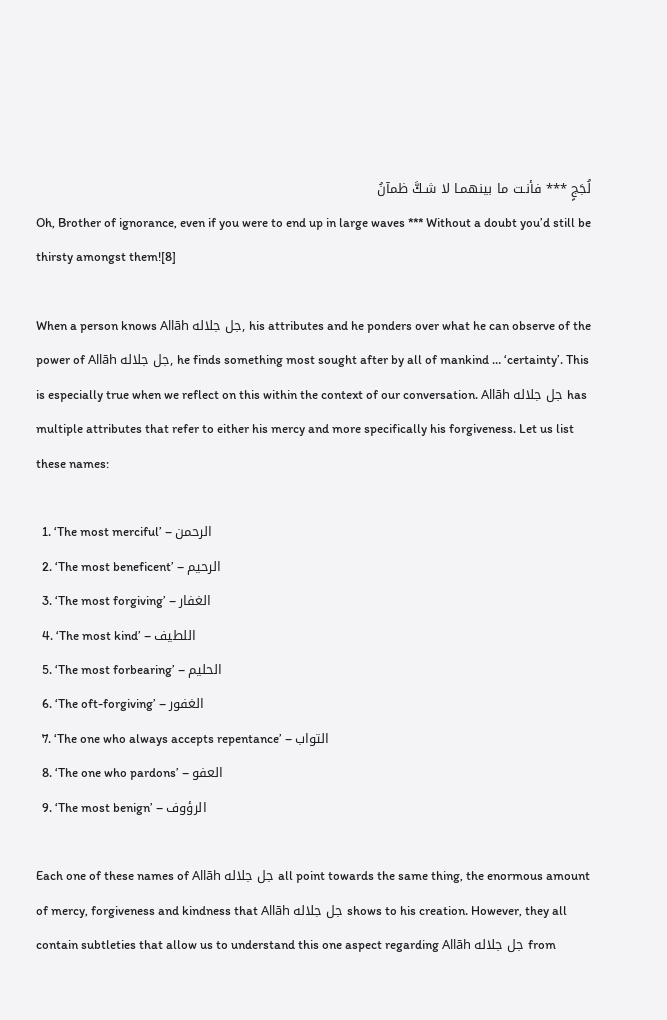لُجَجٍ *** فأنـت ما بينهمـا لا شـكَّ ظمآنُ
Oh, Brother of ignorance, even if you were to end up in large waves *** Without a doubt you’d still be thirsty amongst them![8]

When a person knows Allāh جل جلاله, his attributes and he ponders over what he can observe of the power of Allāh جل جلاله, he finds something most sought after by all of mankind … ‘certainty’. This is especially true when we reflect on this within the context of our conversation. Allāh جل جلاله has multiple attributes that refer to either his mercy and more specifically his forgiveness. Let us list these names:

  1. ‘The most merciful’ – الرحمن
  2. ‘The most beneficent’ – الرحيم
  3. ‘The most forgiving’ – الغفار
  4. ‘The most kind’ – اللطيف
  5. ‘The most forbearing’ – الحليم
  6. ‘The oft-forgiving’ – الغفور
  7. ‘The one who always accepts repentance’ – التواب
  8. ‘The one who pardons’ – العفو
  9. ‘The most benign’ – الرؤوف

Each one of these names of Allāh جل جلاله all point towards the same thing, the enormous amount of mercy, forgiveness and kindness that Allāh جل جلاله shows to his creation. However, they all contain subtleties that allow us to understand this one aspect regarding Allāh جل جلاله from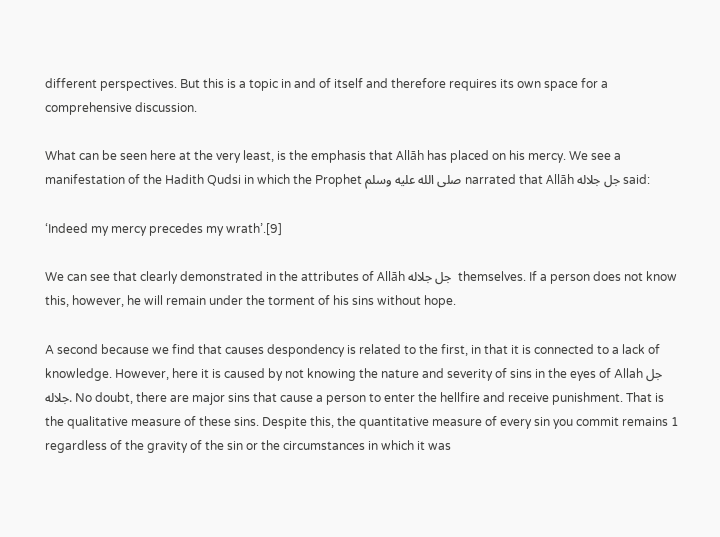different perspectives. But this is a topic in and of itself and therefore requires its own space for a comprehensive discussion.

What can be seen here at the very least, is the emphasis that Allāh has placed on his mercy. We see a manifestation of the Hadith Qudsi in which the Prophet صلى الله عليه وسلم narrated that Allāh جل جلاله said:

‘Indeed my mercy precedes my wrath’.[9]

We can see that clearly demonstrated in the attributes of Allāh جل جلاله  themselves. If a person does not know this, however, he will remain under the torment of his sins without hope.

A second because we find that causes despondency is related to the first, in that it is connected to a lack of knowledge. However, here it is caused by not knowing the nature and severity of sins in the eyes of Allah جل جلاله. No doubt, there are major sins that cause a person to enter the hellfire and receive punishment. That is the qualitative measure of these sins. Despite this, the quantitative measure of every sin you commit remains 1 regardless of the gravity of the sin or the circumstances in which it was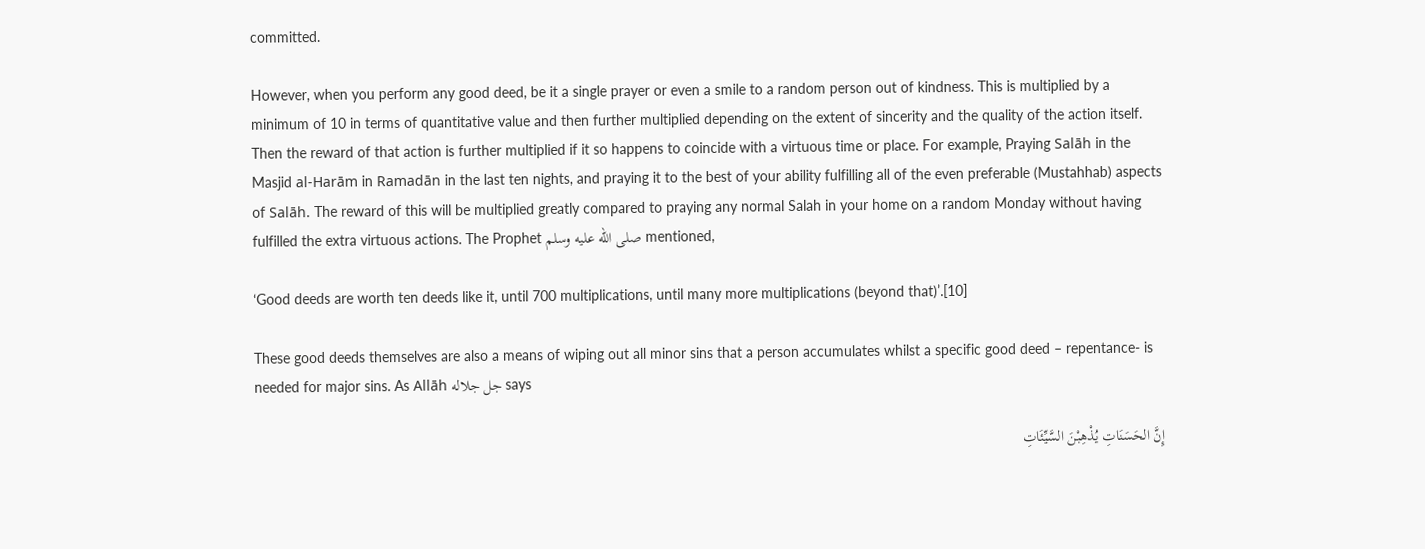committed.

However, when you perform any good deed, be it a single prayer or even a smile to a random person out of kindness. This is multiplied by a minimum of 10 in terms of quantitative value and then further multiplied depending on the extent of sincerity and the quality of the action itself. Then the reward of that action is further multiplied if it so happens to coincide with a virtuous time or place. For example, Praying Salāh in the Masjid al-Harām in Ramadān in the last ten nights, and praying it to the best of your ability fulfilling all of the even preferable (Mustahhab) aspects of Salāh. The reward of this will be multiplied greatly compared to praying any normal Salah in your home on a random Monday without having fulfilled the extra virtuous actions. The Prophet صلى الله عليه وسلم mentioned,

‘Good deeds are worth ten deeds like it, until 700 multiplications, until many more multiplications (beyond that)’.[10]

These good deeds themselves are also a means of wiping out all minor sins that a person accumulates whilst a specific good deed – repentance- is needed for major sins. As Allāh جل جلاله says

إِنَّ الحَسَنَاتِ يُذْهِبْنَ السَّيِّئَاتِ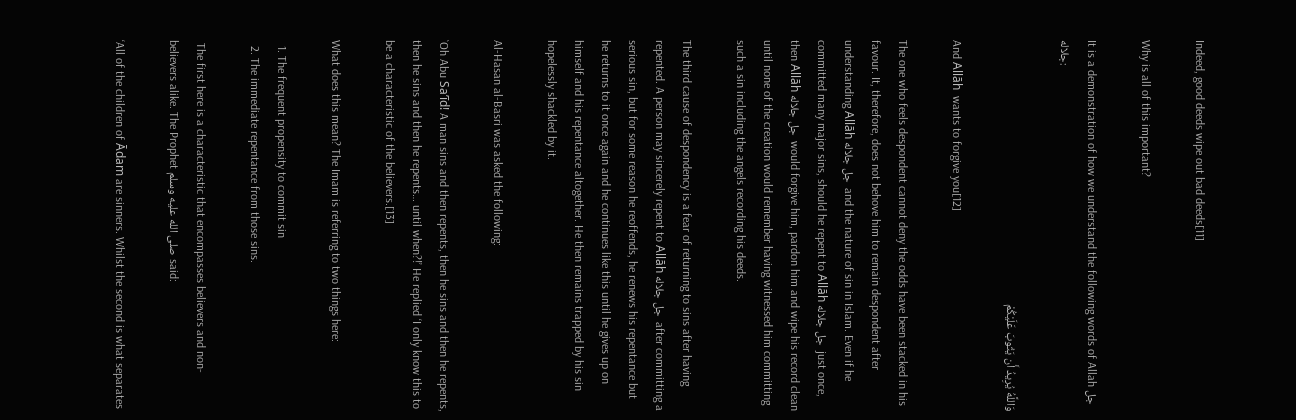Indeed, good deeds wipe out bad deeds[11]

Why is all of this important?

It is a demonstration of how we understand the following words of Allah جل جلاله:

وَاللَّهُ يُرِيدُ أَن يَتُوبَ عَلَيْكُمْ

And Allāh  wants to forgive you[12]

The one who feels despondent cannot deny the odds have been stacked in his favour. It, therefore, does not behove him to remain despondent after understanding Allāh جل جلاله  and the nature of sin in Islam. Even if he committed many major sins, should he repent to Allāh جل جلاله  just once, then Allāh جل جلاله  would forgive him, pardon him and wipe his record clean until none of the creation would remember having witnessed him committing such a sin including the angels recording his deeds.

The third cause of despondency is a fear of returning to sins after having repented. A person may sincerely repent to Allāh جل جلاله  after committing a serious sin, but for some reason he reoffends, he renews his repentance but he returns to it once again and he continues like this until he gives up on himself and his repentance altogether. He then remains trapped by his sin hopelessly shackled by it.

Al-Hasan al-Basri was asked the following:

`Oh Abu Sa’īd! A man sins and then repents, then he sins and then he repents, then he sins and then he repents… until when?!’ He replied ‘I only know this to be a characteristic of the believers.[13]

What does this mean? The Imam is referring to two things here:

  1. The frequent propensity to commit sin
  2. The immediate repentance from those sins.

 The first here is a characteristic that encompasses believers and non-believers alike. The Prophet صلى الله عليه وسلم said:

‘All of the children of Ādam are sinners. Whilst the second is what separates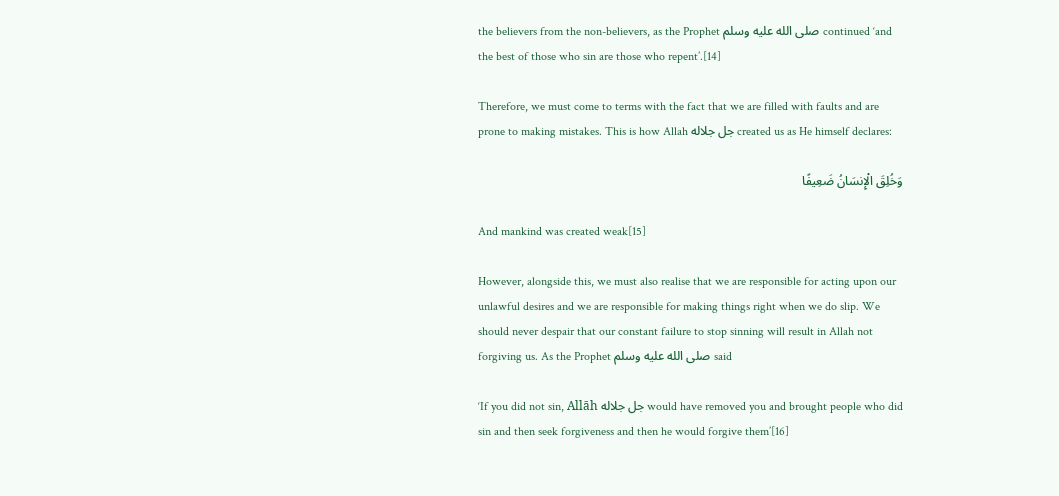the believers from the non-believers, as the Prophet صلى الله عليه وسلم continued ‘and the best of those who sin are those who repent’.[14]

Therefore, we must come to terms with the fact that we are filled with faults and are prone to making mistakes. This is how Allah جل جلاله created us as He himself declares:

وَخُلِقَ الْإِنسَانُ ضَعِيفًا

And mankind was created weak[15]

However, alongside this, we must also realise that we are responsible for acting upon our unlawful desires and we are responsible for making things right when we do slip. We should never despair that our constant failure to stop sinning will result in Allah not forgiving us. As the Prophet صلى الله عليه وسلم said

‘If you did not sin, Allāh جل جلاله would have removed you and brought people who did sin and then seek forgiveness and then he would forgive them’[16]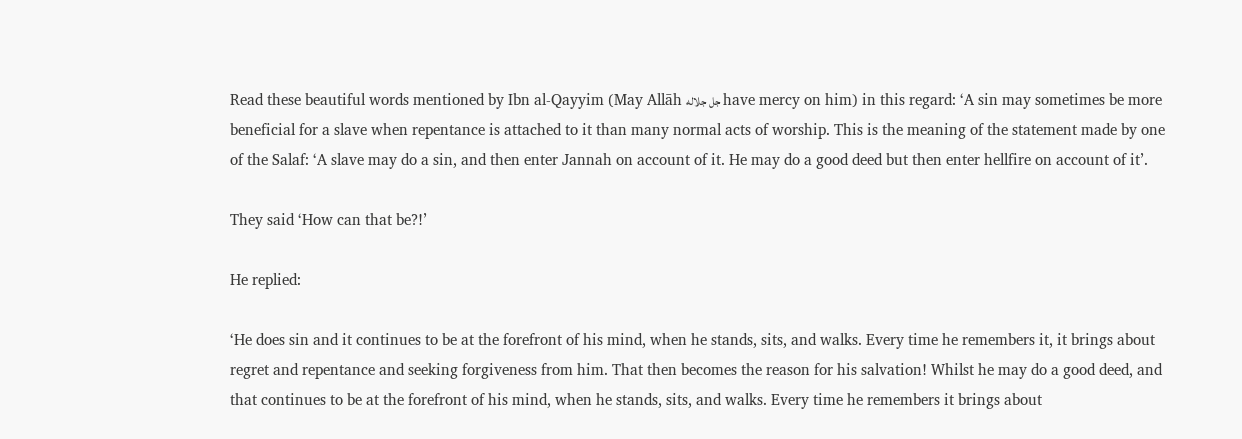Read these beautiful words mentioned by Ibn al-Qayyim (May Allāh جل جلاله have mercy on him) in this regard: ‘A sin may sometimes be more beneficial for a slave when repentance is attached to it than many normal acts of worship. This is the meaning of the statement made by one of the Salaf: ‘A slave may do a sin, and then enter Jannah on account of it. He may do a good deed but then enter hellfire on account of it’.

They said ‘How can that be?!’

He replied:

‘He does sin and it continues to be at the forefront of his mind, when he stands, sits, and walks. Every time he remembers it, it brings about regret and repentance and seeking forgiveness from him. That then becomes the reason for his salvation! Whilst he may do a good deed, and that continues to be at the forefront of his mind, when he stands, sits, and walks. Every time he remembers it brings about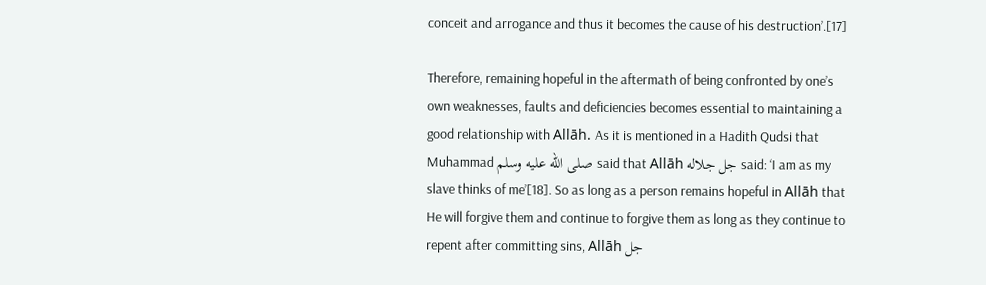conceit and arrogance and thus it becomes the cause of his destruction’.[17]

Therefore, remaining hopeful in the aftermath of being confronted by one’s own weaknesses, faults and deficiencies becomes essential to maintaining a good relationship with Allāh. As it is mentioned in a Hadith Qudsi that Muhammad صلى الله عليه وسلم said that Allāh جل جلاله said: ‘I am as my slave thinks of me’[18]. So as long as a person remains hopeful in Allāh that He will forgive them and continue to forgive them as long as they continue to repent after committing sins, Allāh جل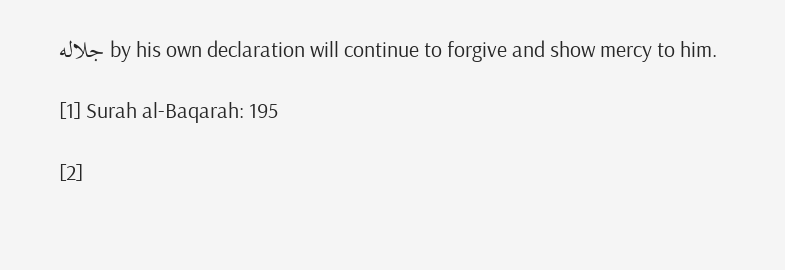جلاله by his own declaration will continue to forgive and show mercy to him.

[1] Surah al-Baqarah: 195

[2]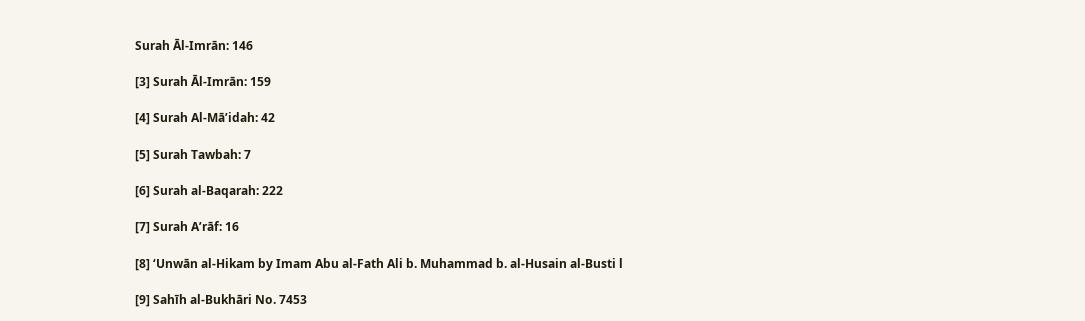Surah Āl-Imrān: 146

[3] Surah Āl-Imrān: 159

[4] Surah Al-Mā’idah: 42

[5] Surah Tawbah: 7

[6] Surah al-Baqarah: 222

[7] Surah A’rāf: 16

[8] ‘Unwān al-Hikam by Imam Abu al-Fath Ali b. Muhammad b. al-Husain al-Busti l

[9] Sahīh al-Bukhāri No. 7453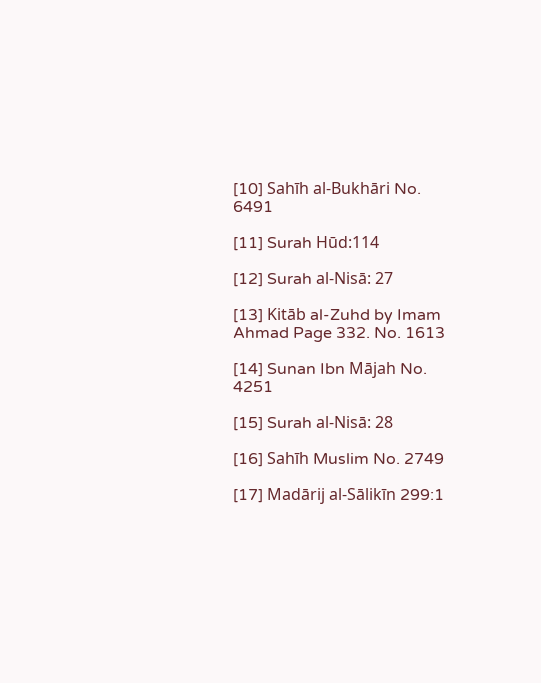[10] Sahīh al-Bukhāri No. 6491

[11] Surah Hūd:114

[12] Surah al-Nisā: 27

[13] Kitāb al-Zuhd by Imam Ahmad Page 332. No. 1613

[14] Sunan Ibn Mājah No. 4251

[15] Surah al-Nisā: 28

[16] Sahīh Muslim No. 2749

[17] Madārij al-Sālikīn 299:1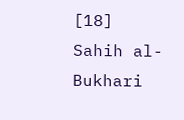[18] Sahih al-Bukhari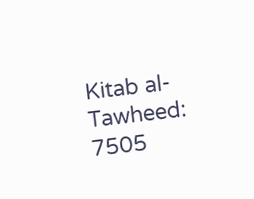Kitab al-Tawheed: 7505